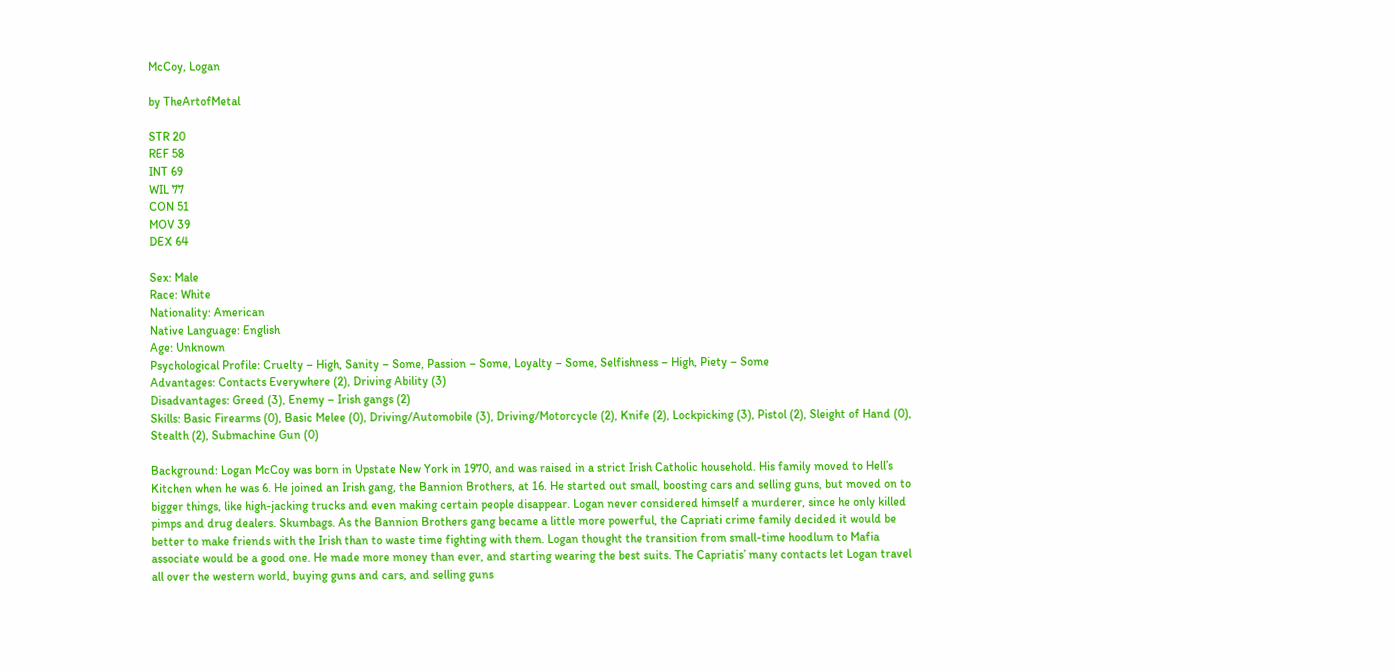McCoy, Logan

by TheArtofMetal

STR 20
REF 58
INT 69
WIL 77
CON 51
MOV 39
DEX 64

Sex: Male
Race: White
Nationality: American
Native Language: English
Age: Unknown
Psychological Profile: Cruelty – High, Sanity – Some, Passion – Some, Loyalty – Some, Selfishness – High, Piety – Some
Advantages: Contacts Everywhere (2), Driving Ability (3)
Disadvantages: Greed (3), Enemy – Irish gangs (2)
Skills: Basic Firearms (0), Basic Melee (0), Driving/Automobile (3), Driving/Motorcycle (2), Knife (2), Lockpicking (3), Pistol (2), Sleight of Hand (0), Stealth (2), Submachine Gun (0)

Background: Logan McCoy was born in Upstate New York in 1970, and was raised in a strict Irish Catholic household. His family moved to Hell’s Kitchen when he was 6. He joined an Irish gang, the Bannion Brothers, at 16. He started out small, boosting cars and selling guns, but moved on to bigger things, like high-jacking trucks and even making certain people disappear. Logan never considered himself a murderer, since he only killed pimps and drug dealers. Skumbags. As the Bannion Brothers gang became a little more powerful, the Capriati crime family decided it would be better to make friends with the Irish than to waste time fighting with them. Logan thought the transition from small-time hoodlum to Mafia associate would be a good one. He made more money than ever, and starting wearing the best suits. The Capriatis’ many contacts let Logan travel all over the western world, buying guns and cars, and selling guns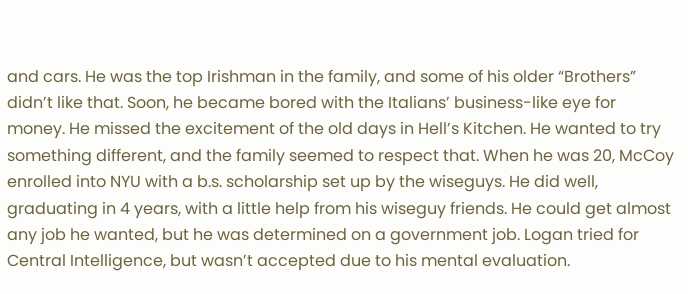and cars. He was the top Irishman in the family, and some of his older “Brothers” didn’t like that. Soon, he became bored with the Italians’ business-like eye for money. He missed the excitement of the old days in Hell’s Kitchen. He wanted to try something different, and the family seemed to respect that. When he was 20, McCoy enrolled into NYU with a b.s. scholarship set up by the wiseguys. He did well, graduating in 4 years, with a little help from his wiseguy friends. He could get almost any job he wanted, but he was determined on a government job. Logan tried for Central Intelligence, but wasn’t accepted due to his mental evaluation.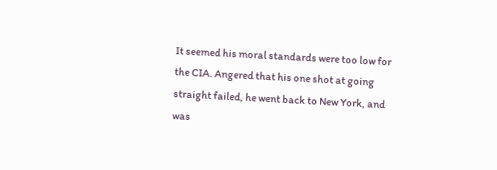It seemed his moral standards were too low for the CIA. Angered that his one shot at going straight failed, he went back to New York, and was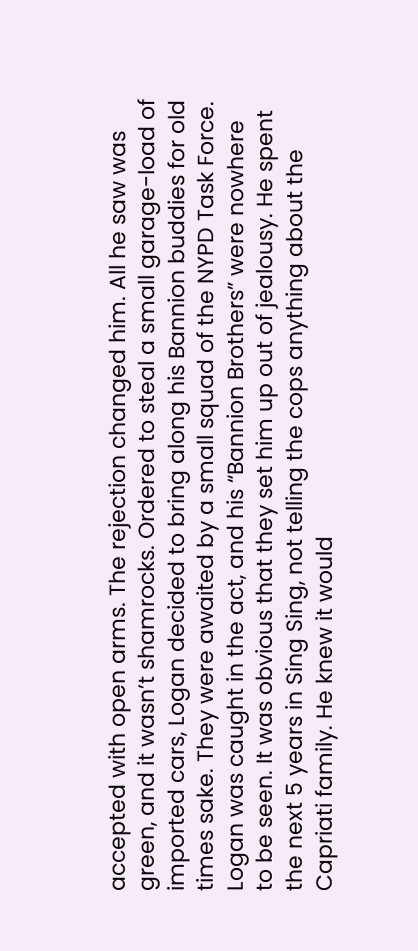accepted with open arms. The rejection changed him. All he saw was green, and it wasn’t shamrocks. Ordered to steal a small garage-load of imported cars, Logan decided to bring along his Bannion buddies for old times sake. They were awaited by a small squad of the NYPD Task Force. Logan was caught in the act, and his “Bannion Brothers” were nowhere to be seen. It was obvious that they set him up out of jealousy. He spent the next 5 years in Sing Sing, not telling the cops anything about the Capriati family. He knew it would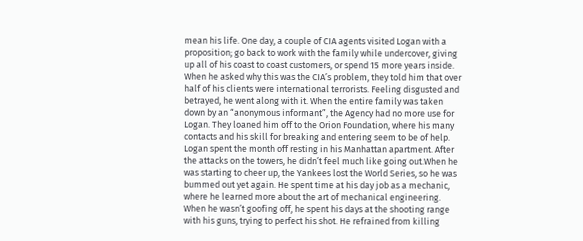mean his life. One day, a couple of CIA agents visited Logan with a proposition; go back to work with the family while undercover, giving up all of his coast to coast customers, or spend 15 more years inside. When he asked why this was the CIA’s problem, they told him that over half of his clients were international terrorists. Feeling disgusted and betrayed, he went along with it. When the entire family was taken down by an “anonymous informant”, the Agency had no more use for Logan. They loaned him off to the Orion Foundation, where his many contacts and his skill for breaking and entering seem to be of help. Logan spent the month off resting in his Manhattan apartment. After the attacks on the towers, he didn’t feel much like going out.When he was starting to cheer up, the Yankees lost the World Series, so he was bummed out yet again. He spent time at his day job as a mechanic, where he learned more about the art of mechanical engineering. When he wasn’t goofing off, he spent his days at the shooting range with his guns, trying to perfect his shot. He refrained from killing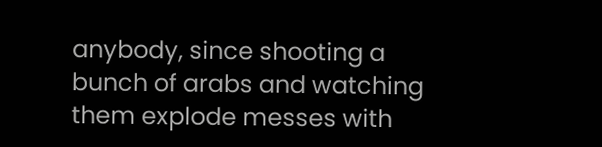anybody, since shooting a bunch of arabs and watching them explode messes with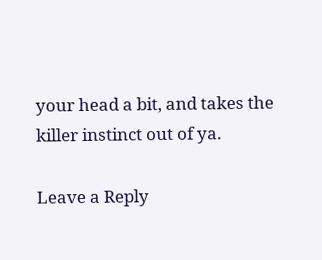your head a bit, and takes the killer instinct out of ya.

Leave a Reply